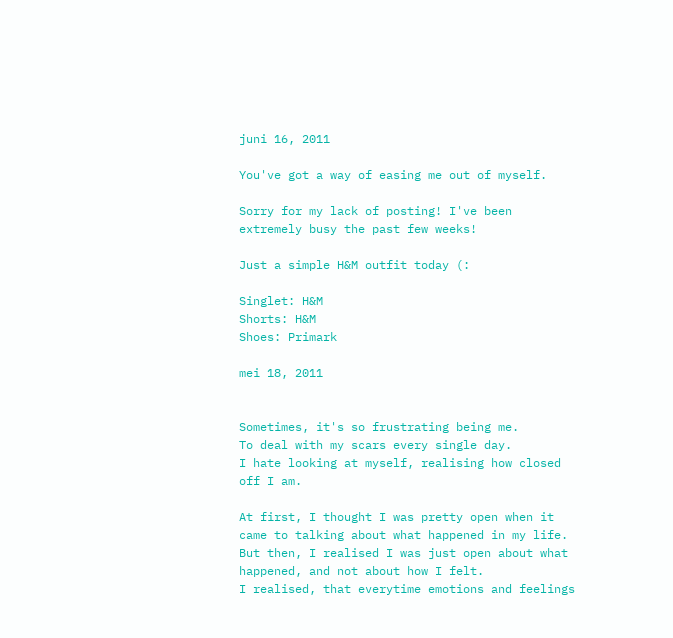juni 16, 2011

You've got a way of easing me out of myself.

Sorry for my lack of posting! I've been extremely busy the past few weeks!

Just a simple H&M outfit today (:

Singlet: H&M
Shorts: H&M
Shoes: Primark

mei 18, 2011


Sometimes, it's so frustrating being me.
To deal with my scars every single day.
I hate looking at myself, realising how closed off I am.

At first, I thought I was pretty open when it came to talking about what happened in my life.
But then, I realised I was just open about what happened, and not about how I felt.
I realised, that everytime emotions and feelings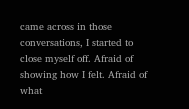came across in those conversations, I started to close myself off. Afraid of showing how I felt. Afraid of what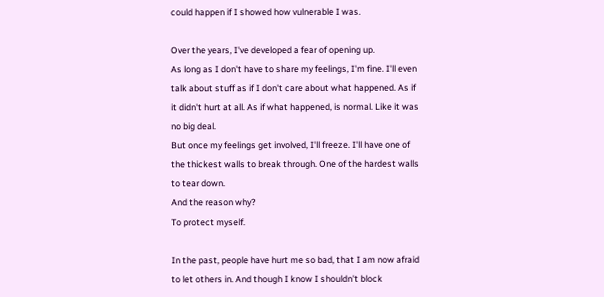could happen if I showed how vulnerable I was.

Over the years, I've developed a fear of opening up.
As long as I don't have to share my feelings, I'm fine. I'll even talk about stuff as if I don't care about what happened. As if it didn't hurt at all. As if what happened, is normal. Like it was no big deal.
But once my feelings get involved, I'll freeze. I'll have one of the thickest walls to break through. One of the hardest walls to tear down.
And the reason why?
To protect myself.

In the past, people have hurt me so bad, that I am now afraid to let others in. And though I know I shouldn't block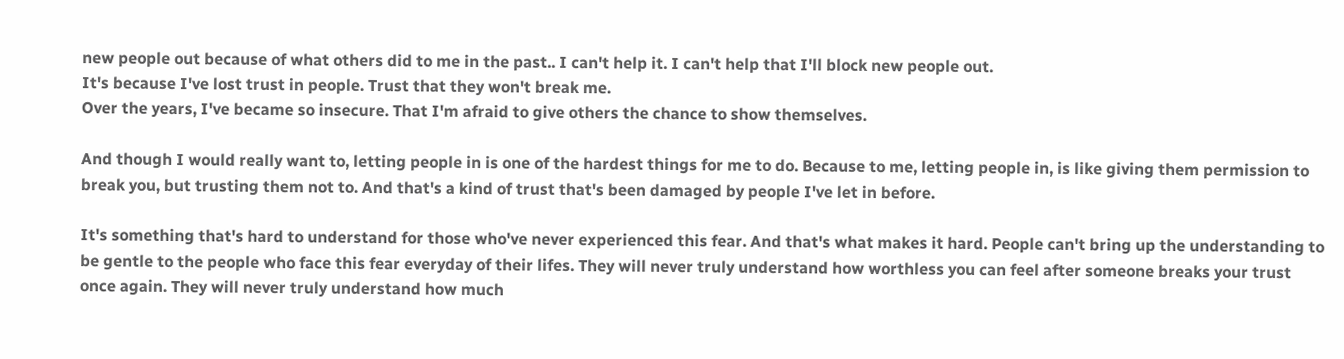new people out because of what others did to me in the past.. I can't help it. I can't help that I'll block new people out.
It's because I've lost trust in people. Trust that they won't break me.
Over the years, I've became so insecure. That I'm afraid to give others the chance to show themselves.

And though I would really want to, letting people in is one of the hardest things for me to do. Because to me, letting people in, is like giving them permission to break you, but trusting them not to. And that's a kind of trust that's been damaged by people I've let in before.

It's something that's hard to understand for those who've never experienced this fear. And that's what makes it hard. People can't bring up the understanding to be gentle to the people who face this fear everyday of their lifes. They will never truly understand how worthless you can feel after someone breaks your trust once again. They will never truly understand how much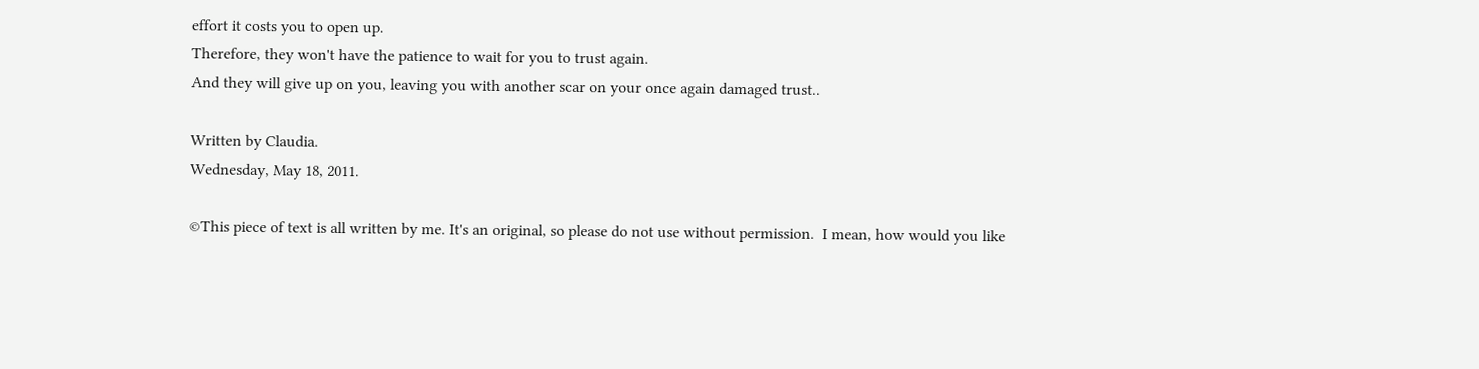effort it costs you to open up.
Therefore, they won't have the patience to wait for you to trust again.
And they will give up on you, leaving you with another scar on your once again damaged trust..

Written by Claudia.
Wednesday, May 18, 2011.

©This piece of text is all written by me. It's an original, so please do not use without permission.  I mean, how would you like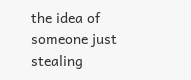the idea of someone just stealing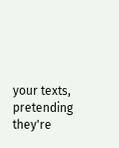your texts, pretending they're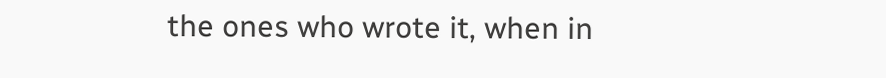the ones who wrote it, when in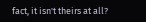fact, it isn't theirs at all?